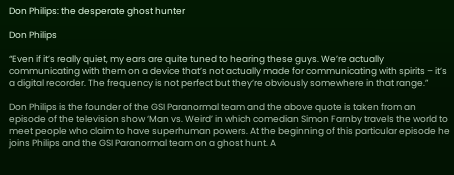Don Philips: the desperate ghost hunter

Don Philips

“Even if it’s really quiet, my ears are quite tuned to hearing these guys. We’re actually communicating with them on a device that’s not actually made for communicating with spirits – it’s a digital recorder. The frequency is not perfect but they’re obviously somewhere in that range.”

Don Philips is the founder of the GSI Paranormal team and the above quote is taken from an episode of the television show ‘Man vs. Weird’ in which comedian Simon Farnby travels the world to meet people who claim to have superhuman powers. At the beginning of this particular episode he joins Philips and the GSI Paranormal team on a ghost hunt. A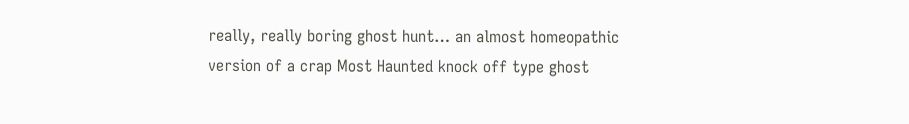really, really boring ghost hunt… an almost homeopathic version of a crap Most Haunted knock off type ghost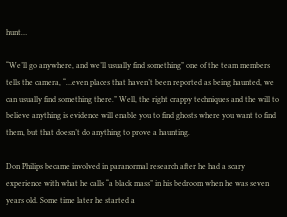hunt…

“We’ll go anywhere, and we’ll usually find something” one of the team members tells the camera, “…even places that haven’t been reported as being haunted, we can usually find something there.” Well, the right crappy techniques and the will to believe anything is evidence will enable you to find ghosts where you want to find them, but that doesn’t do anything to prove a haunting.

Don Philips became involved in paranormal research after he had a scary experience with what he calls “a black mass” in his bedroom when he was seven years old. Some time later he started a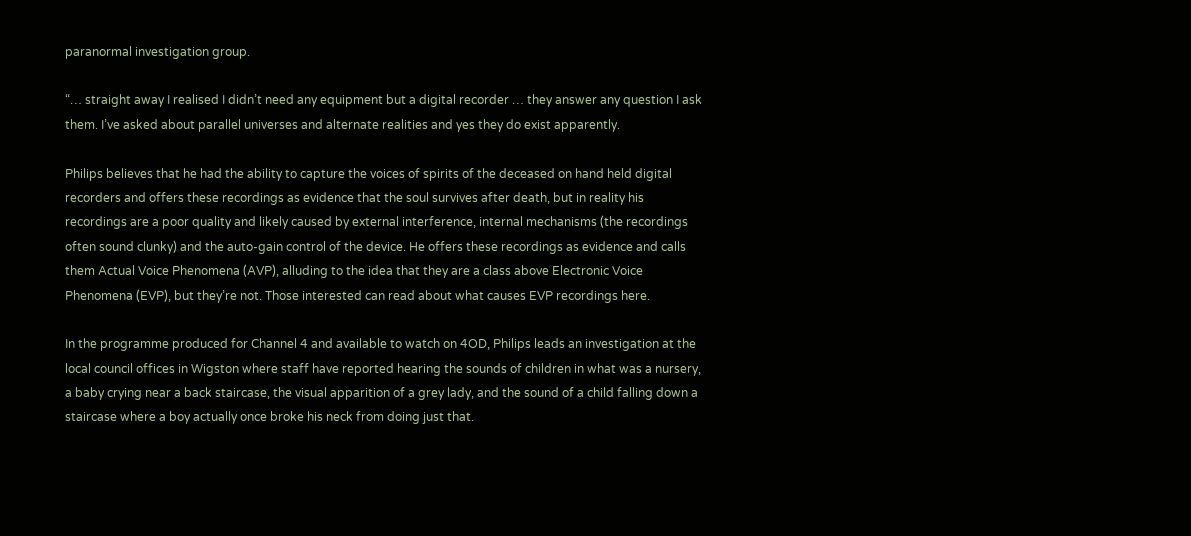paranormal investigation group.

“… straight away I realised I didn’t need any equipment but a digital recorder … they answer any question I ask them. I’ve asked about parallel universes and alternate realities and yes they do exist apparently.

Philips believes that he had the ability to capture the voices of spirits of the deceased on hand held digital recorders and offers these recordings as evidence that the soul survives after death, but in reality his recordings are a poor quality and likely caused by external interference, internal mechanisms (the recordings often sound clunky) and the auto-gain control of the device. He offers these recordings as evidence and calls them Actual Voice Phenomena (AVP), alluding to the idea that they are a class above Electronic Voice Phenomena (EVP), but they’re not. Those interested can read about what causes EVP recordings here.

In the programme produced for Channel 4 and available to watch on 4OD, Philips leads an investigation at the local council offices in Wigston where staff have reported hearing the sounds of children in what was a nursery, a baby crying near a back staircase, the visual apparition of a grey lady, and the sound of a child falling down a staircase where a boy actually once broke his neck from doing just that.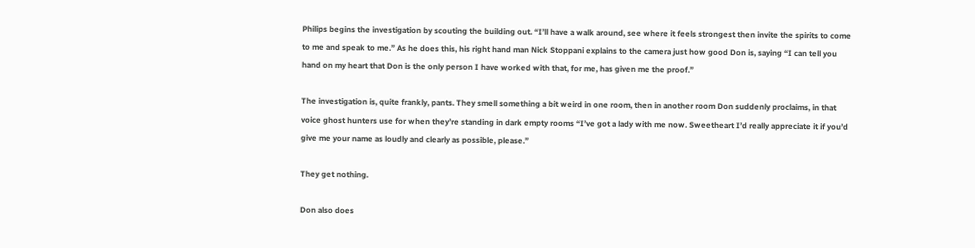Philips begins the investigation by scouting the building out. “I’ll have a walk around, see where it feels strongest then invite the spirits to come to me and speak to me.” As he does this, his right hand man Nick Stoppani explains to the camera just how good Don is, saying “I can tell you hand on my heart that Don is the only person I have worked with that, for me, has given me the proof.”

The investigation is, quite frankly, pants. They smell something a bit weird in one room, then in another room Don suddenly proclaims, in that voice ghost hunters use for when they’re standing in dark empty rooms “I’ve got a lady with me now. Sweetheart I’d really appreciate it if you’d give me your name as loudly and clearly as possible, please.”

They get nothing.

Don also does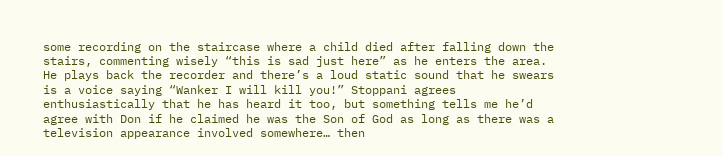some recording on the staircase where a child died after falling down the stairs, commenting wisely “this is sad just here” as he enters the area. He plays back the recorder and there’s a loud static sound that he swears is a voice saying “Wanker I will kill you!” Stoppani agrees enthusiastically that he has heard it too, but something tells me he’d agree with Don if he claimed he was the Son of God as long as there was a television appearance involved somewhere… then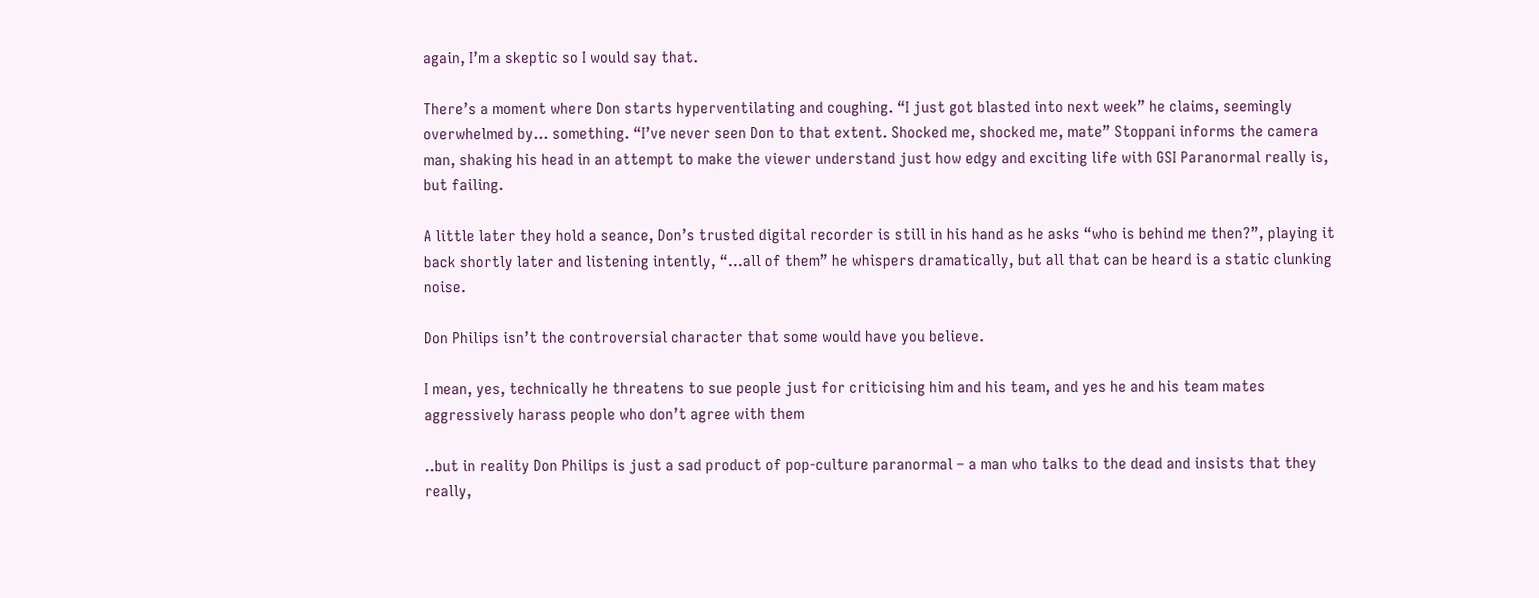again, I’m a skeptic so I would say that.

There’s a moment where Don starts hyperventilating and coughing. “I just got blasted into next week” he claims, seemingly overwhelmed by… something. “I’ve never seen Don to that extent. Shocked me, shocked me, mate” Stoppani informs the camera man, shaking his head in an attempt to make the viewer understand just how edgy and exciting life with GSI Paranormal really is, but failing.

A little later they hold a seance, Don’s trusted digital recorder is still in his hand as he asks “who is behind me then?”, playing it back shortly later and listening intently, “…all of them” he whispers dramatically, but all that can be heard is a static clunking noise.

Don Philips isn’t the controversial character that some would have you believe.

I mean, yes, technically he threatens to sue people just for criticising him and his team, and yes he and his team mates aggressively harass people who don’t agree with them

..but in reality Don Philips is just a sad product of pop-culture paranormal – a man who talks to the dead and insists that they really,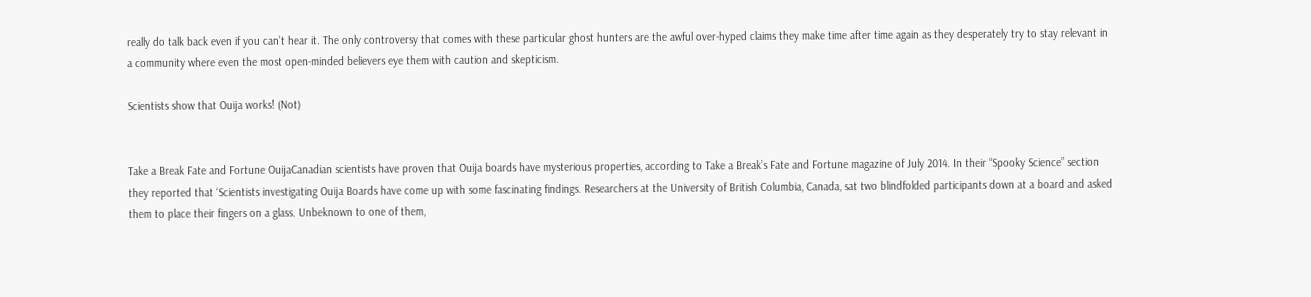really do talk back even if you can’t hear it. The only controversy that comes with these particular ghost hunters are the awful over-hyped claims they make time after time again as they desperately try to stay relevant in a community where even the most open-minded believers eye them with caution and skepticism.

Scientists show that Ouija works! (Not)


Take a Break Fate and Fortune OuijaCanadian scientists have proven that Ouija boards have mysterious properties, according to Take a Break’s Fate and Fortune magazine of July 2014. In their “Spooky Science” section they reported that ‘Scientists investigating Ouija Boards have come up with some fascinating findings. Researchers at the University of British Columbia, Canada, sat two blindfolded participants down at a board and asked them to place their fingers on a glass. Unbeknown to one of them,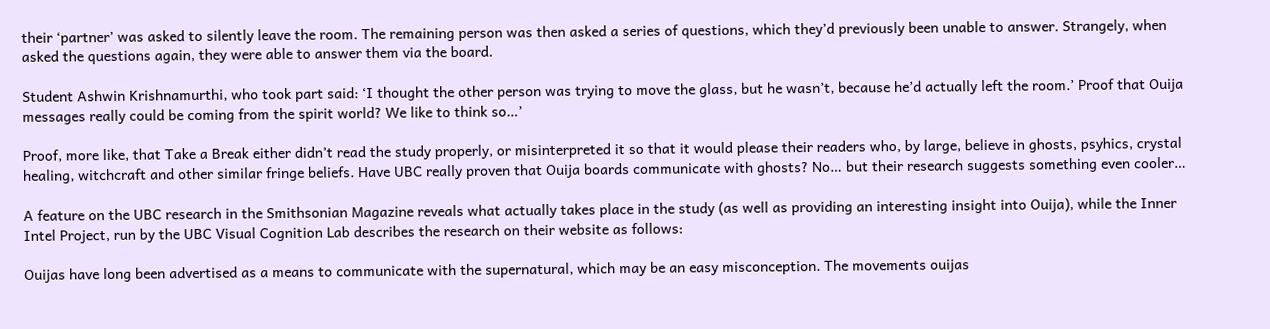their ‘partner’ was asked to silently leave the room. The remaining person was then asked a series of questions, which they’d previously been unable to answer. Strangely, when asked the questions again, they were able to answer them via the board.

Student Ashwin Krishnamurthi, who took part said: ‘I thought the other person was trying to move the glass, but he wasn’t, because he’d actually left the room.’ Proof that Ouija messages really could be coming from the spirit world? We like to think so…’

Proof, more like, that Take a Break either didn’t read the study properly, or misinterpreted it so that it would please their readers who, by large, believe in ghosts, psyhics, crystal healing, witchcraft and other similar fringe beliefs. Have UBC really proven that Ouija boards communicate with ghosts? No… but their research suggests something even cooler…

A feature on the UBC research in the Smithsonian Magazine reveals what actually takes place in the study (as well as providing an interesting insight into Ouija), while the Inner Intel Project, run by the UBC Visual Cognition Lab describes the research on their website as follows:

Ouijas have long been advertised as a means to communicate with the supernatural, which may be an easy misconception. The movements ouijas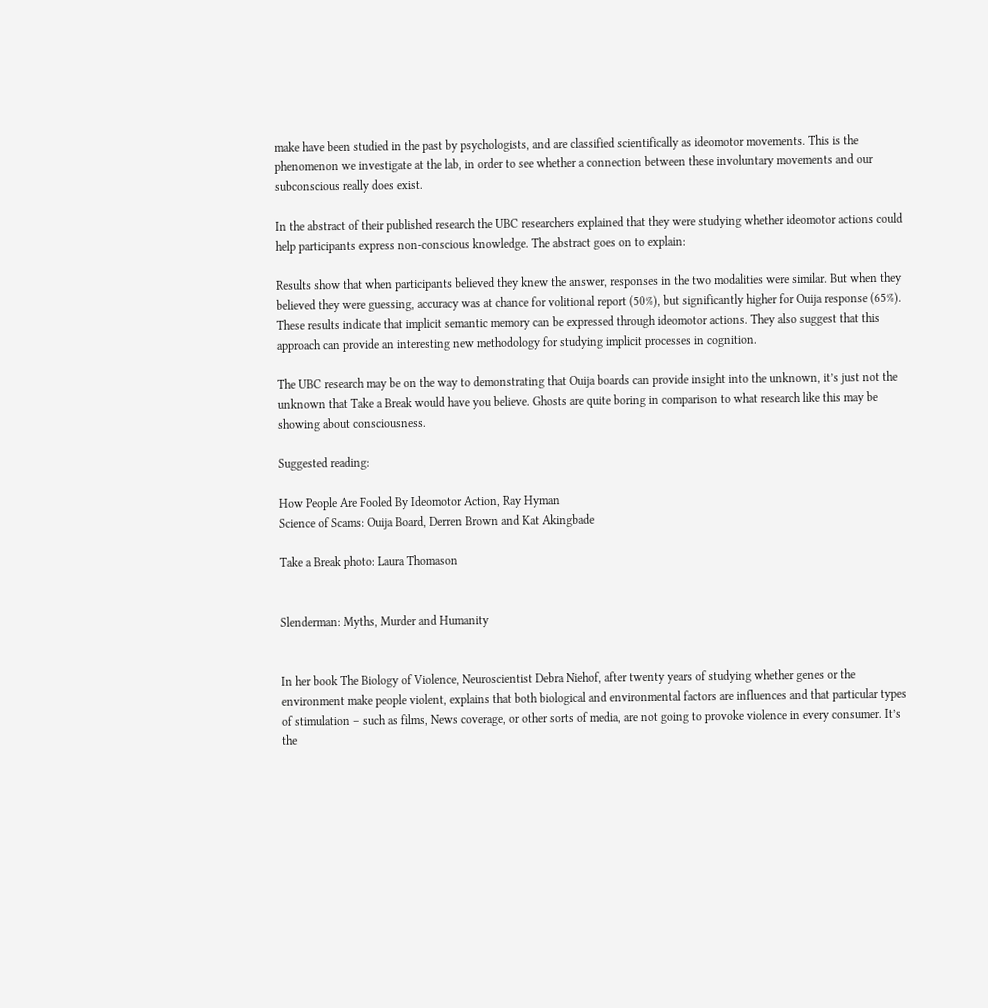make have been studied in the past by psychologists, and are classified scientifically as ideomotor movements. This is the phenomenon we investigate at the lab, in order to see whether a connection between these involuntary movements and our subconscious really does exist.

In the abstract of their published research the UBC researchers explained that they were studying whether ideomotor actions could help participants express non-conscious knowledge. The abstract goes on to explain:

Results show that when participants believed they knew the answer, responses in the two modalities were similar. But when they believed they were guessing, accuracy was at chance for volitional report (50%), but significantly higher for Ouija response (65%). These results indicate that implicit semantic memory can be expressed through ideomotor actions. They also suggest that this approach can provide an interesting new methodology for studying implicit processes in cognition.

The UBC research may be on the way to demonstrating that Ouija boards can provide insight into the unknown, it’s just not the unknown that Take a Break would have you believe. Ghosts are quite boring in comparison to what research like this may be showing about consciousness.

Suggested reading:

How People Are Fooled By Ideomotor Action, Ray Hyman
Science of Scams: Ouija Board, Derren Brown and Kat Akingbade

Take a Break photo: Laura Thomason


Slenderman: Myths, Murder and Humanity


In her book The Biology of Violence, Neuroscientist Debra Niehof, after twenty years of studying whether genes or the environment make people violent, explains that both biological and environmental factors are influences and that particular types of stimulation – such as films, News coverage, or other sorts of media, are not going to provoke violence in every consumer. It’s the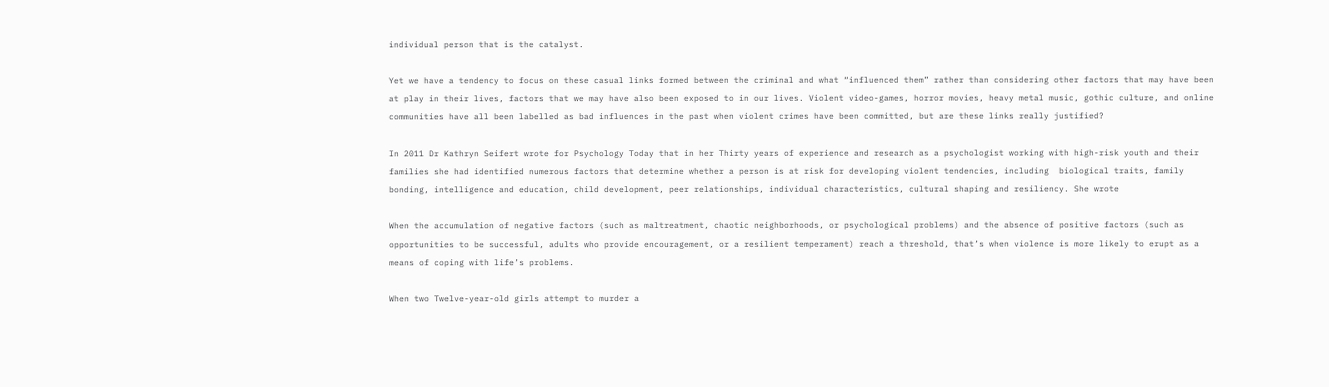individual person that is the catalyst.

Yet we have a tendency to focus on these casual links formed between the criminal and what “influenced them” rather than considering other factors that may have been at play in their lives, factors that we may have also been exposed to in our lives. Violent video-games, horror movies, heavy metal music, gothic culture, and online communities have all been labelled as bad influences in the past when violent crimes have been committed, but are these links really justified?

In 2011 Dr Kathryn Seifert wrote for Psychology Today that in her Thirty years of experience and research as a psychologist working with high-risk youth and their families she had identified numerous factors that determine whether a person is at risk for developing violent tendencies, including  biological traits, family bonding, intelligence and education, child development, peer relationships, individual characteristics, cultural shaping and resiliency. She wrote

When the accumulation of negative factors (such as maltreatment, chaotic neighborhoods, or psychological problems) and the absence of positive factors (such as opportunities to be successful, adults who provide encouragement, or a resilient temperament) reach a threshold, that’s when violence is more likely to erupt as a means of coping with life’s problems.

When two Twelve-year-old girls attempt to murder a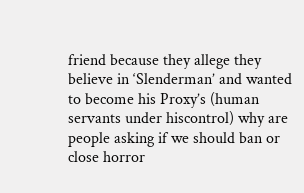friend because they allege they believe in ‘Slenderman’ and wanted to become his Proxy’s (human servants under hiscontrol) why are people asking if we should ban or close horror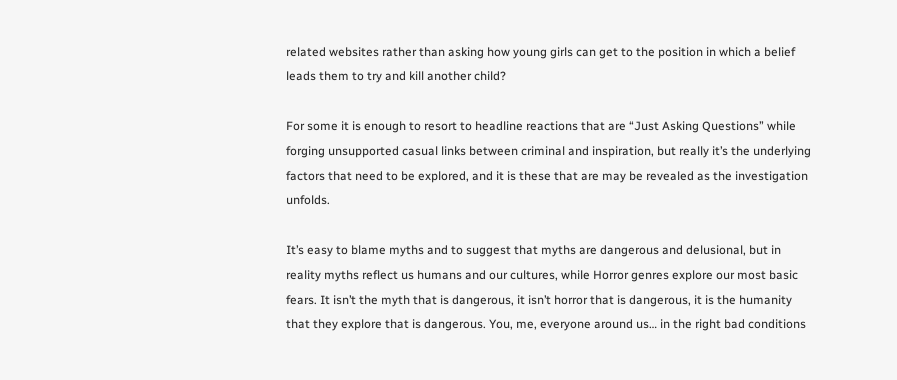related websites rather than asking how young girls can get to the position in which a belief leads them to try and kill another child?

For some it is enough to resort to headline reactions that are “Just Asking Questions” while forging unsupported casual links between criminal and inspiration, but really it’s the underlying factors that need to be explored, and it is these that are may be revealed as the investigation unfolds.

It’s easy to blame myths and to suggest that myths are dangerous and delusional, but in reality myths reflect us humans and our cultures, while Horror genres explore our most basic fears. It isn’t the myth that is dangerous, it isn’t horror that is dangerous, it is the humanity that they explore that is dangerous. You, me, everyone around us… in the right bad conditions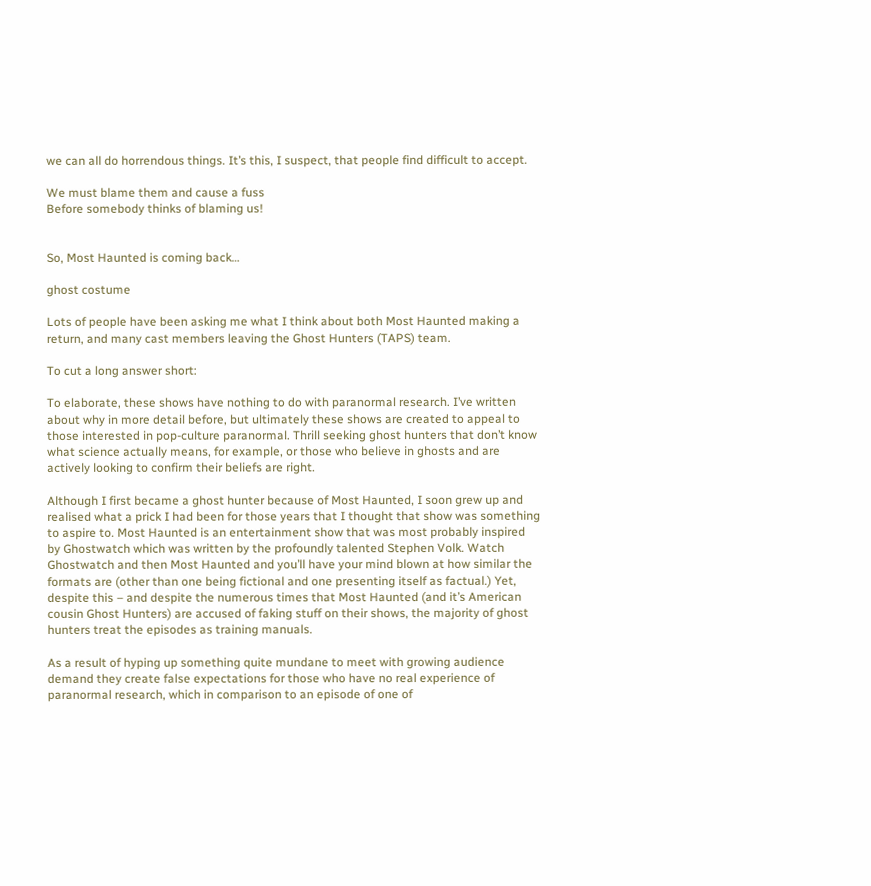we can all do horrendous things. It’s this, I suspect, that people find difficult to accept.

We must blame them and cause a fuss
Before somebody thinks of blaming us!


So, Most Haunted is coming back…

ghost costume

Lots of people have been asking me what I think about both Most Haunted making a return, and many cast members leaving the Ghost Hunters (TAPS) team.

To cut a long answer short:

To elaborate, these shows have nothing to do with paranormal research. I’ve written about why in more detail before, but ultimately these shows are created to appeal to those interested in pop-culture paranormal. Thrill seeking ghost hunters that don’t know what science actually means, for example, or those who believe in ghosts and are actively looking to confirm their beliefs are right.

Although I first became a ghost hunter because of Most Haunted, I soon grew up and realised what a prick I had been for those years that I thought that show was something to aspire to. Most Haunted is an entertainment show that was most probably inspired by Ghostwatch which was written by the profoundly talented Stephen Volk. Watch Ghostwatch and then Most Haunted and you’ll have your mind blown at how similar the formats are (other than one being fictional and one presenting itself as factual.) Yet, despite this – and despite the numerous times that Most Haunted (and it’s American cousin Ghost Hunters) are accused of faking stuff on their shows, the majority of ghost hunters treat the episodes as training manuals.

As a result of hyping up something quite mundane to meet with growing audience demand they create false expectations for those who have no real experience of paranormal research, which in comparison to an episode of one of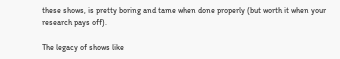these shows, is pretty boring and tame when done properly (but worth it when your research pays off).

The legacy of shows like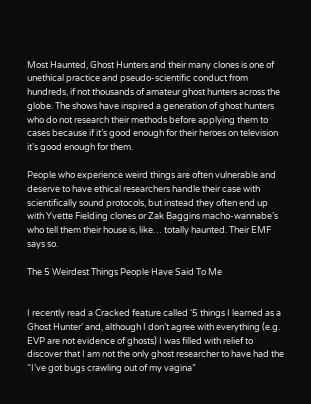Most Haunted, Ghost Hunters and their many clones is one of unethical practice and pseudo-scientific conduct from hundreds, if not thousands of amateur ghost hunters across the globe. The shows have inspired a generation of ghost hunters who do not research their methods before applying them to cases because if it’s good enough for their heroes on television it’s good enough for them.

People who experience weird things are often vulnerable and deserve to have ethical researchers handle their case with scientifically sound protocols, but instead they often end up with Yvette Fielding clones or Zak Baggins macho-wannabe’s who tell them their house is, like… totally haunted. Their EMF says so.

The 5 Weirdest Things People Have Said To Me


I recently read a Cracked feature called ‘5 things I learned as a Ghost Hunter’ and, although I don’t agree with everything (e.g. EVP are not evidence of ghosts) I was filled with relief to discover that I am not the only ghost researcher to have had the “I’ve got bugs crawling out of my vagina”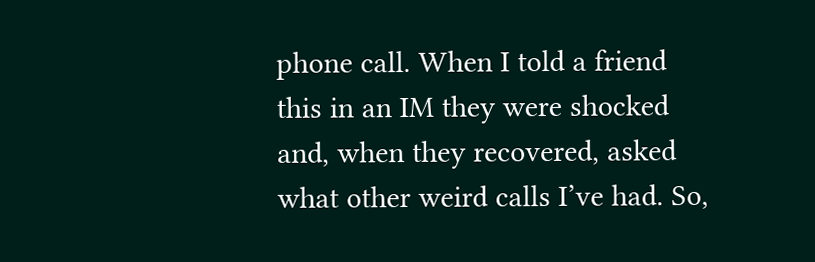phone call. When I told a friend this in an IM they were shocked and, when they recovered, asked what other weird calls I’ve had. So,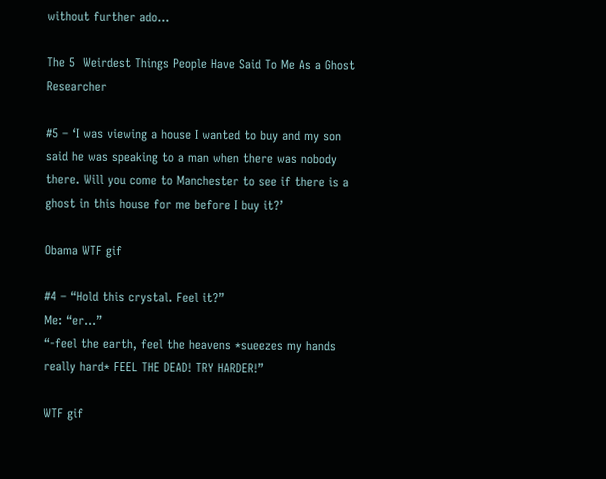without further ado…

The 5  Weirdest Things People Have Said To Me As a Ghost Researcher

#5 – ‘I was viewing a house I wanted to buy and my son said he was speaking to a man when there was nobody there. Will you come to Manchester to see if there is a ghost in this house for me before I buy it?’

Obama WTF gif

#4 – “Hold this crystal. Feel it?”
Me: “er…”
“-feel the earth, feel the heavens *sueezes my hands really hard* FEEL THE DEAD! TRY HARDER!”

WTF gif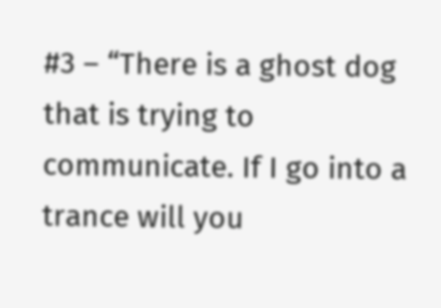#3 – “There is a ghost dog that is trying to communicate. If I go into a trance will you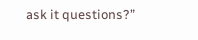ask it questions?”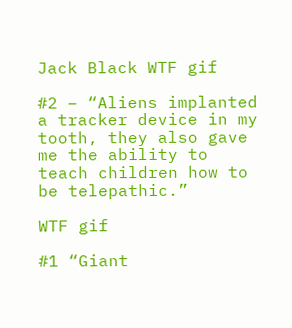Jack Black WTF gif

#2 – “Aliens implanted a tracker device in my tooth, they also gave me the ability to teach children how to be telepathic.”

WTF gif

#1 “Giant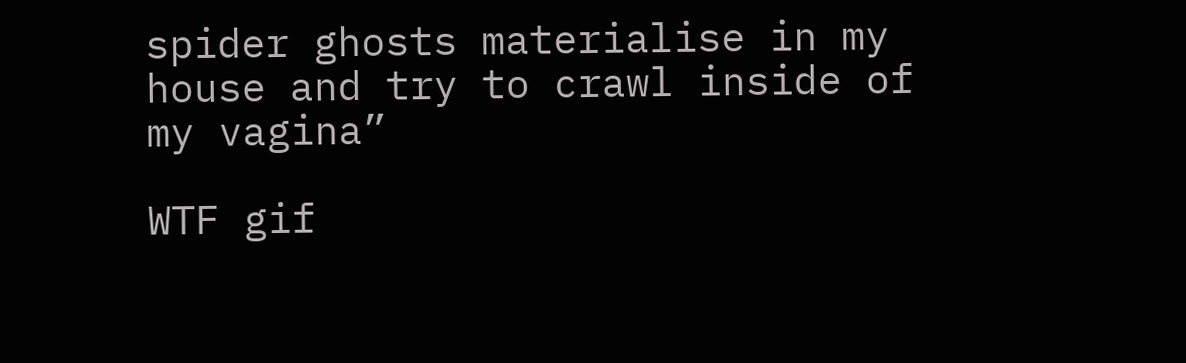spider ghosts materialise in my house and try to crawl inside of my vagina”

WTF gif